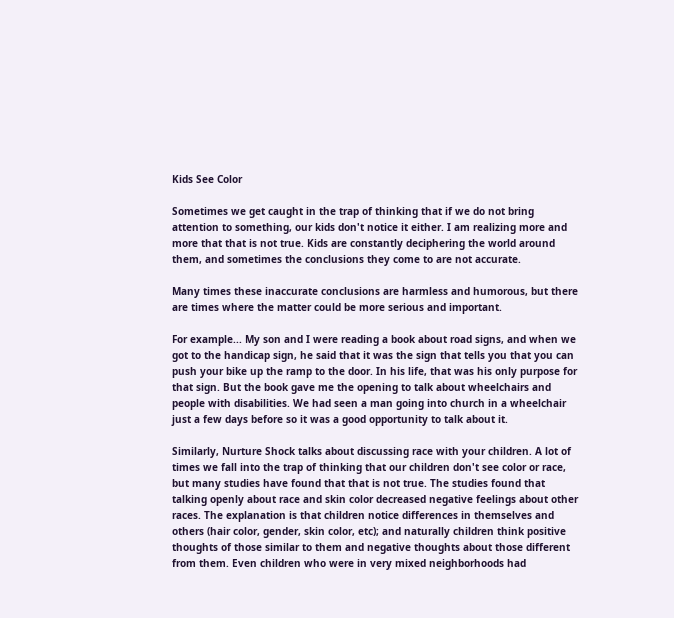Kids See Color

Sometimes we get caught in the trap of thinking that if we do not bring attention to something, our kids don't notice it either. I am realizing more and more that that is not true. Kids are constantly deciphering the world around them, and sometimes the conclusions they come to are not accurate.

Many times these inaccurate conclusions are harmless and humorous, but there are times where the matter could be more serious and important.

For example... My son and I were reading a book about road signs, and when we got to the handicap sign, he said that it was the sign that tells you that you can push your bike up the ramp to the door. In his life, that was his only purpose for that sign. But the book gave me the opening to talk about wheelchairs and people with disabilities. We had seen a man going into church in a wheelchair just a few days before so it was a good opportunity to talk about it.

Similarly, Nurture Shock talks about discussing race with your children. A lot of times we fall into the trap of thinking that our children don't see color or race, but many studies have found that that is not true. The studies found that talking openly about race and skin color decreased negative feelings about other races. The explanation is that children notice differences in themselves and others (hair color, gender, skin color, etc); and naturally children think positive thoughts of those similar to them and negative thoughts about those different from them. Even children who were in very mixed neighborhoods had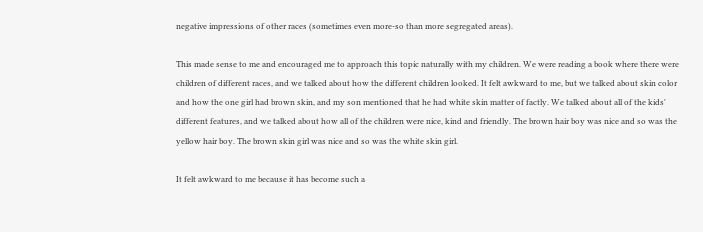negative impressions of other races (sometimes even more-so than more segregated areas).

This made sense to me and encouraged me to approach this topic naturally with my children. We were reading a book where there were children of different races, and we talked about how the different children looked. It felt awkward to me, but we talked about skin color and how the one girl had brown skin, and my son mentioned that he had white skin matter of factly. We talked about all of the kids' different features, and we talked about how all of the children were nice, kind and friendly. The brown hair boy was nice and so was the yellow hair boy. The brown skin girl was nice and so was the white skin girl.

It felt awkward to me because it has become such a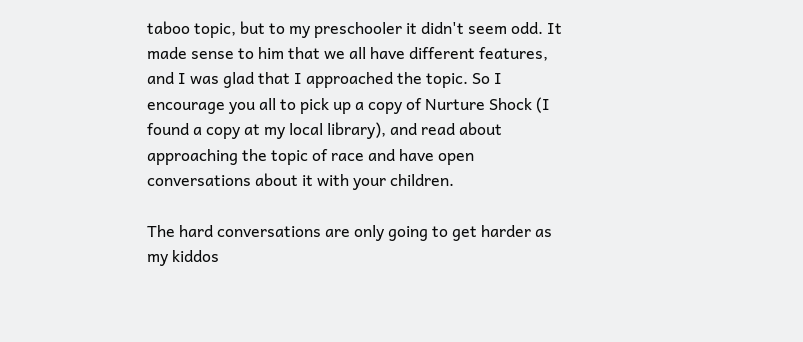taboo topic, but to my preschooler it didn't seem odd. It made sense to him that we all have different features, and I was glad that I approached the topic. So I encourage you all to pick up a copy of Nurture Shock (I found a copy at my local library), and read about approaching the topic of race and have open conversations about it with your children.

The hard conversations are only going to get harder as my kiddos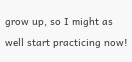grow up, so I might as well start practicing now!